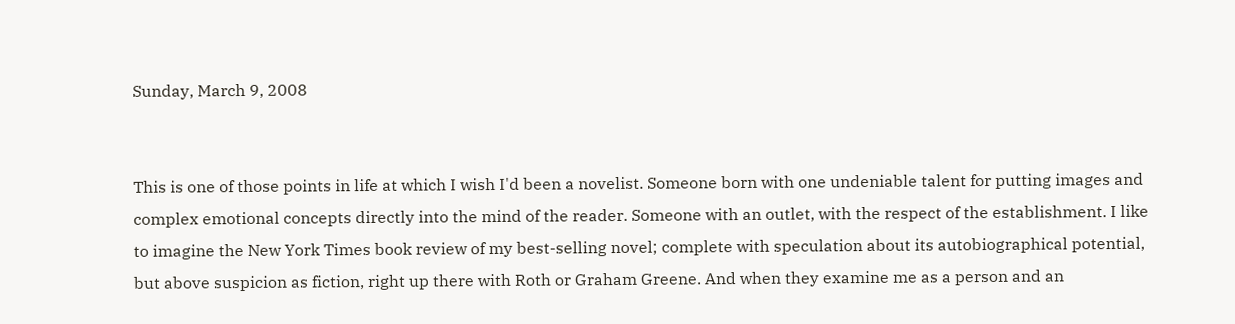Sunday, March 9, 2008


This is one of those points in life at which I wish I'd been a novelist. Someone born with one undeniable talent for putting images and complex emotional concepts directly into the mind of the reader. Someone with an outlet, with the respect of the establishment. I like to imagine the New York Times book review of my best-selling novel; complete with speculation about its autobiographical potential, but above suspicion as fiction, right up there with Roth or Graham Greene. And when they examine me as a person and an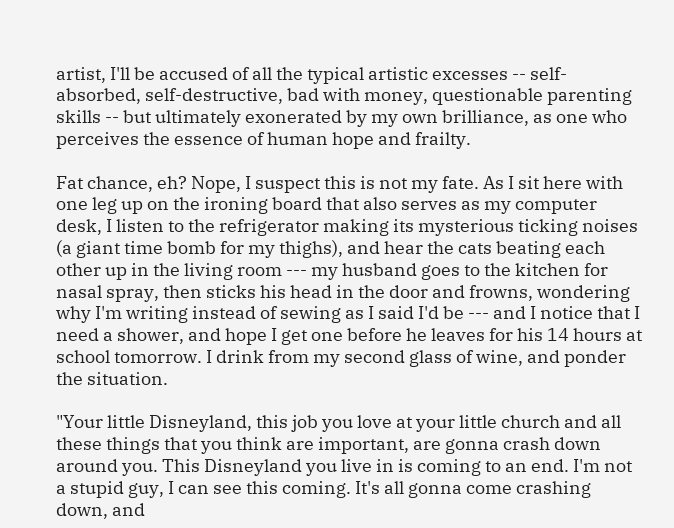artist, I'll be accused of all the typical artistic excesses -- self-absorbed, self-destructive, bad with money, questionable parenting skills -- but ultimately exonerated by my own brilliance, as one who perceives the essence of human hope and frailty.

Fat chance, eh? Nope, I suspect this is not my fate. As I sit here with one leg up on the ironing board that also serves as my computer desk, I listen to the refrigerator making its mysterious ticking noises (a giant time bomb for my thighs), and hear the cats beating each other up in the living room --- my husband goes to the kitchen for nasal spray, then sticks his head in the door and frowns, wondering why I'm writing instead of sewing as I said I'd be --- and I notice that I need a shower, and hope I get one before he leaves for his 14 hours at school tomorrow. I drink from my second glass of wine, and ponder the situation.

"Your little Disneyland, this job you love at your little church and all these things that you think are important, are gonna crash down around you. This Disneyland you live in is coming to an end. I'm not a stupid guy, I can see this coming. It's all gonna come crashing down, and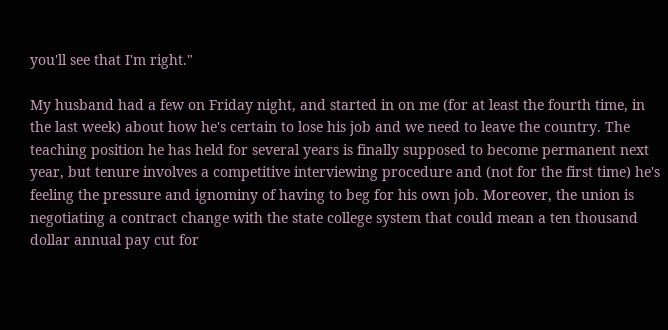you'll see that I'm right."

My husband had a few on Friday night, and started in on me (for at least the fourth time, in the last week) about how he's certain to lose his job and we need to leave the country. The teaching position he has held for several years is finally supposed to become permanent next year, but tenure involves a competitive interviewing procedure and (not for the first time) he's feeling the pressure and ignominy of having to beg for his own job. Moreover, the union is negotiating a contract change with the state college system that could mean a ten thousand dollar annual pay cut for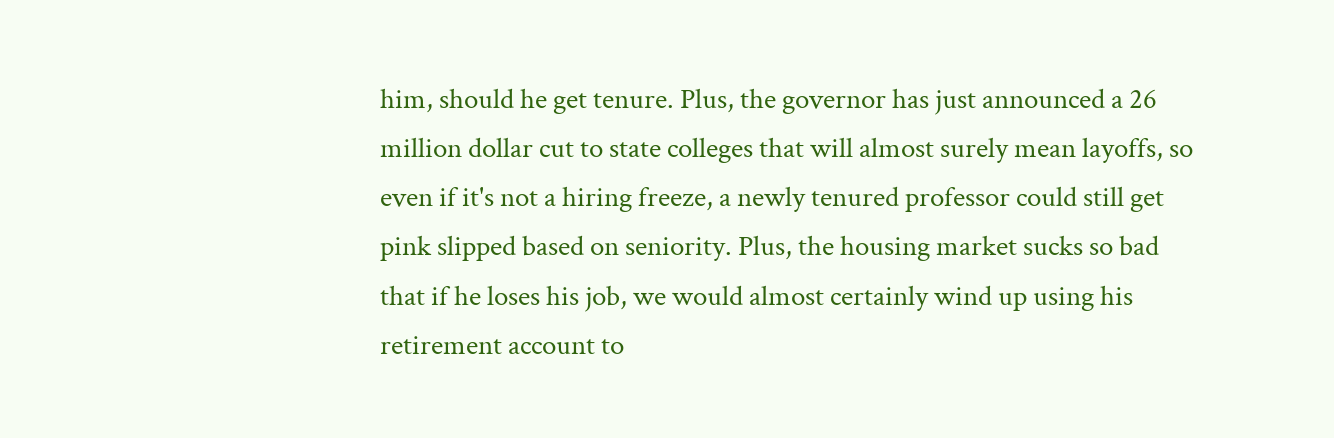him, should he get tenure. Plus, the governor has just announced a 26 million dollar cut to state colleges that will almost surely mean layoffs, so even if it's not a hiring freeze, a newly tenured professor could still get pink slipped based on seniority. Plus, the housing market sucks so bad that if he loses his job, we would almost certainly wind up using his retirement account to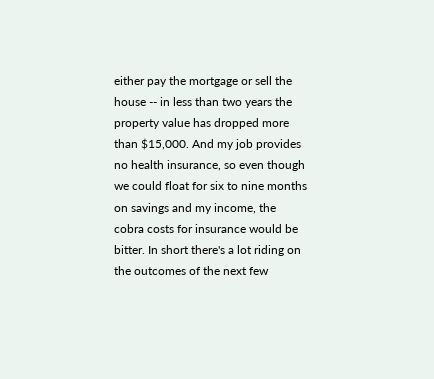either pay the mortgage or sell the house -- in less than two years the property value has dropped more than $15,000. And my job provides no health insurance, so even though we could float for six to nine months on savings and my income, the cobra costs for insurance would be bitter. In short there's a lot riding on the outcomes of the next few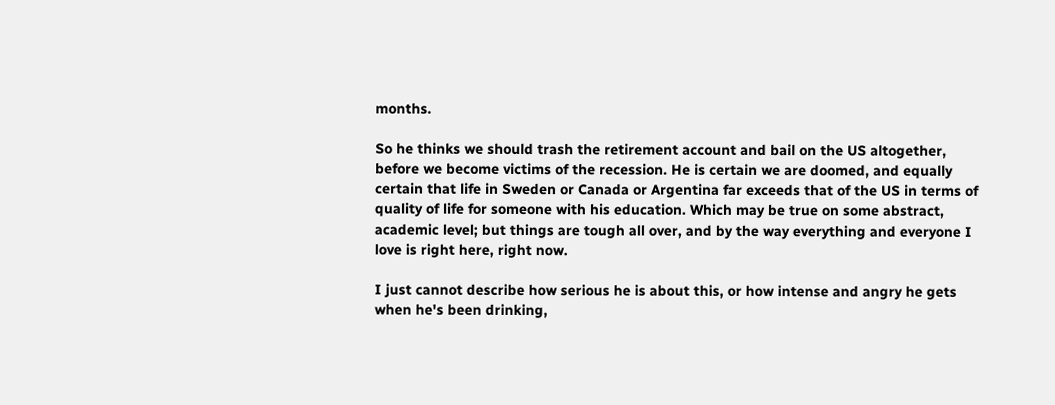months.

So he thinks we should trash the retirement account and bail on the US altogether, before we become victims of the recession. He is certain we are doomed, and equally certain that life in Sweden or Canada or Argentina far exceeds that of the US in terms of quality of life for someone with his education. Which may be true on some abstract, academic level; but things are tough all over, and by the way everything and everyone I love is right here, right now.

I just cannot describe how serious he is about this, or how intense and angry he gets when he's been drinking,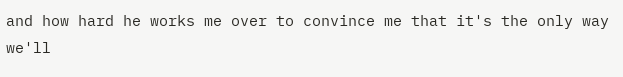and how hard he works me over to convince me that it's the only way we'll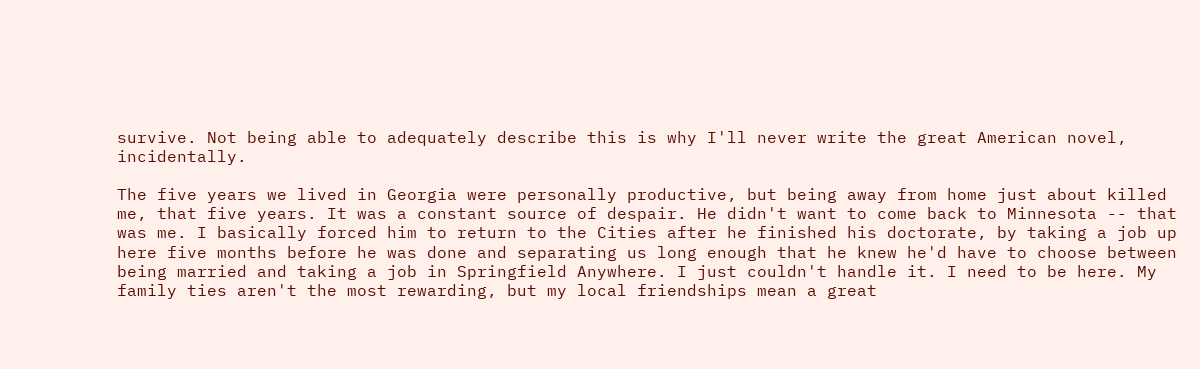survive. Not being able to adequately describe this is why I'll never write the great American novel, incidentally.

The five years we lived in Georgia were personally productive, but being away from home just about killed me, that five years. It was a constant source of despair. He didn't want to come back to Minnesota -- that was me. I basically forced him to return to the Cities after he finished his doctorate, by taking a job up here five months before he was done and separating us long enough that he knew he'd have to choose between being married and taking a job in Springfield Anywhere. I just couldn't handle it. I need to be here. My family ties aren't the most rewarding, but my local friendships mean a great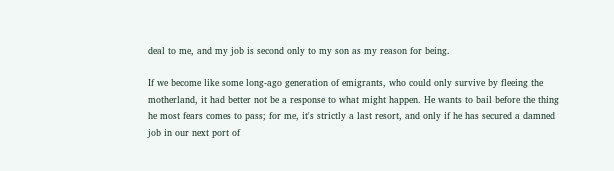deal to me, and my job is second only to my son as my reason for being.

If we become like some long-ago generation of emigrants, who could only survive by fleeing the motherland, it had better not be a response to what might happen. He wants to bail before the thing he most fears comes to pass; for me, it's strictly a last resort, and only if he has secured a damned job in our next port of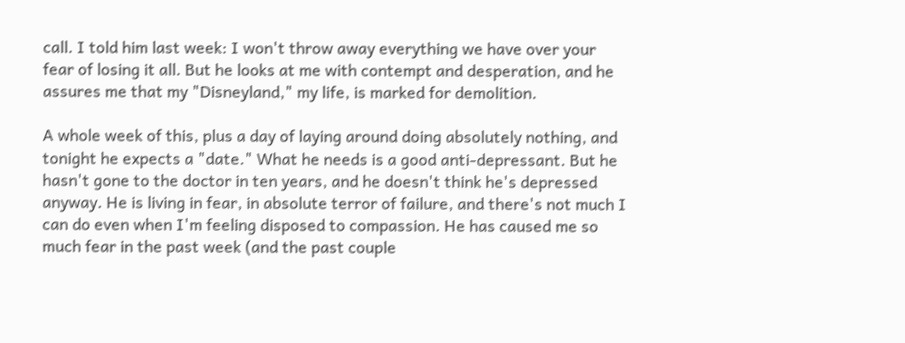call. I told him last week: I won't throw away everything we have over your fear of losing it all. But he looks at me with contempt and desperation, and he assures me that my "Disneyland," my life, is marked for demolition.

A whole week of this, plus a day of laying around doing absolutely nothing, and tonight he expects a "date." What he needs is a good anti-depressant. But he hasn't gone to the doctor in ten years, and he doesn't think he's depressed anyway. He is living in fear, in absolute terror of failure, and there's not much I can do even when I'm feeling disposed to compassion. He has caused me so much fear in the past week (and the past couple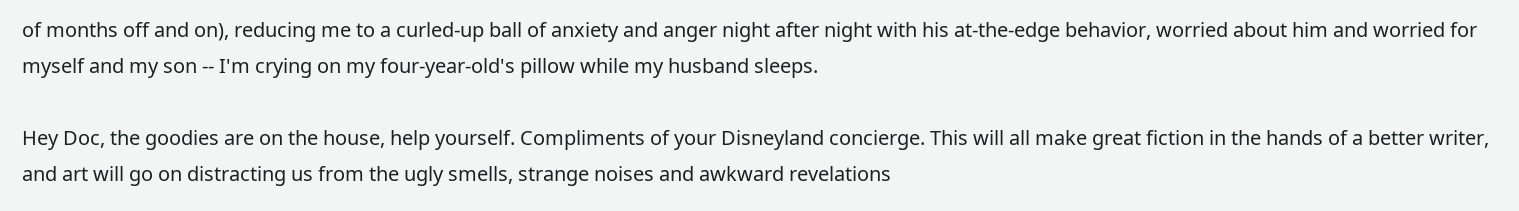of months off and on), reducing me to a curled-up ball of anxiety and anger night after night with his at-the-edge behavior, worried about him and worried for myself and my son -- I'm crying on my four-year-old's pillow while my husband sleeps.

Hey Doc, the goodies are on the house, help yourself. Compliments of your Disneyland concierge. This will all make great fiction in the hands of a better writer, and art will go on distracting us from the ugly smells, strange noises and awkward revelations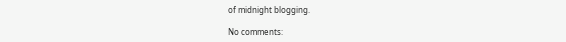of midnight blogging.

No comments: